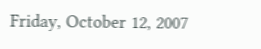Friday, October 12, 2007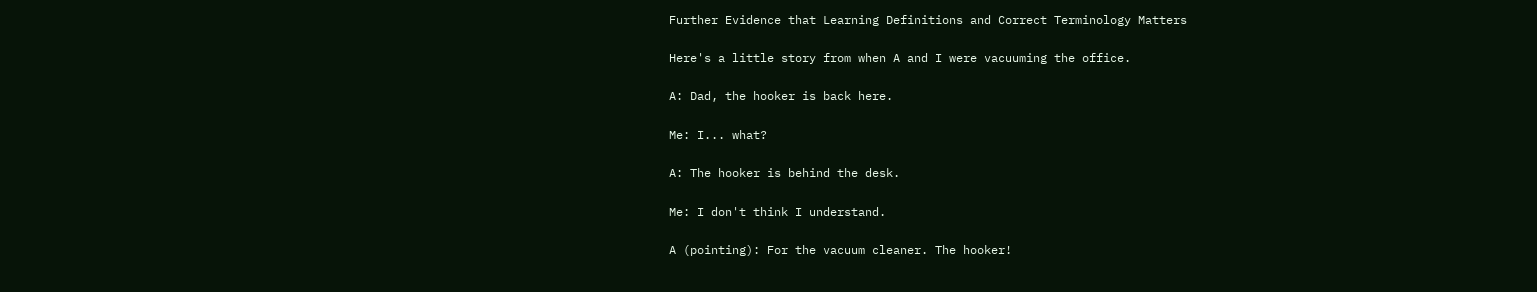Further Evidence that Learning Definitions and Correct Terminology Matters

Here's a little story from when A and I were vacuuming the office.

A: Dad, the hooker is back here.

Me: I... what?

A: The hooker is behind the desk.

Me: I don't think I understand.

A (pointing): For the vacuum cleaner. The hooker!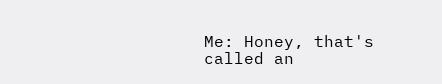Me: Honey, that's called an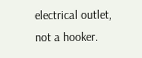electrical outlet, not a hooker.